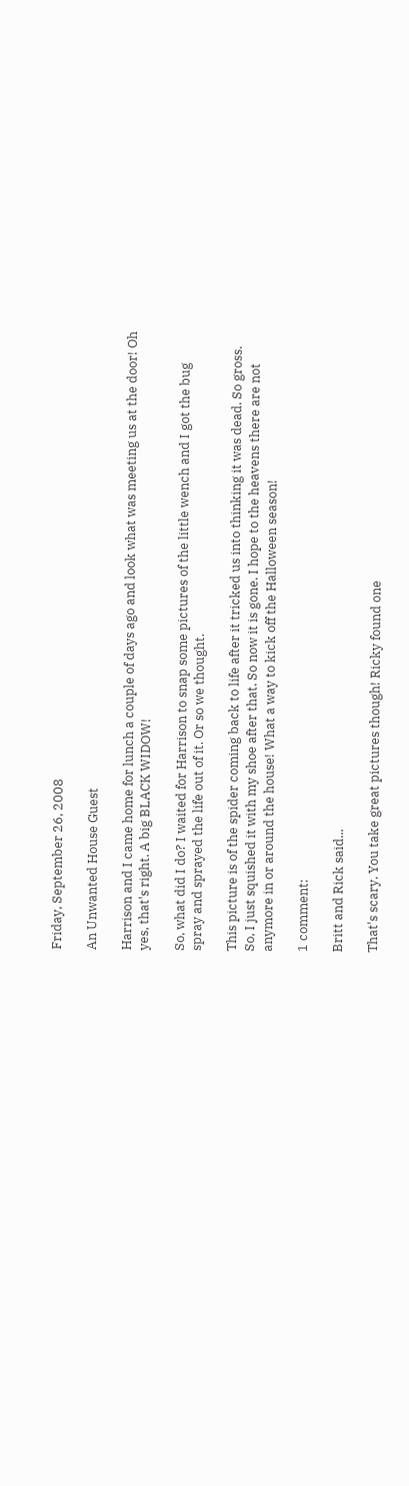Friday, September 26, 2008

An Unwanted House Guest

Harrison and I came home for lunch a couple of days ago and look what was meeting us at the door! Oh yes, that's right. A big BLACK WIDOW!

So, what did I do? I waited for Harrison to snap some pictures of the little wench and I got the bug spray and sprayed the life out of it. Or so we thought.

This picture is of the spider coming back to life after it tricked us into thinking it was dead. So gross. So, I just squished it with my shoe after that. So now it is gone. I hope to the heavens there are not anymore in or around the house! What a way to kick off the Halloween season!

1 comment:

Britt and Rick said...

That's scary. You take great pictures though! Ricky found one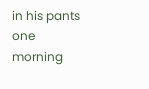in his pants one morning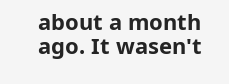about a month ago. It wasen't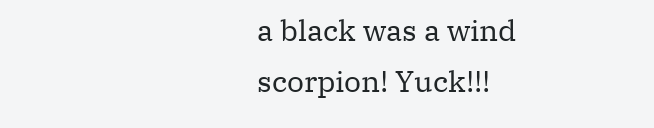a black was a wind scorpion! Yuck!!!